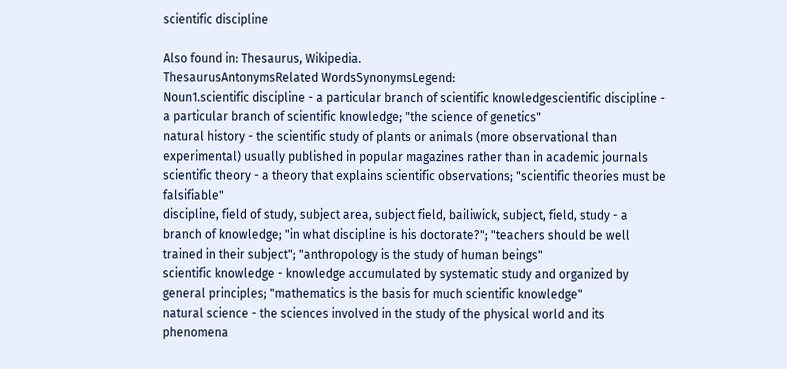scientific discipline

Also found in: Thesaurus, Wikipedia.
ThesaurusAntonymsRelated WordsSynonymsLegend:
Noun1.scientific discipline - a particular branch of scientific knowledgescientific discipline - a particular branch of scientific knowledge; "the science of genetics"
natural history - the scientific study of plants or animals (more observational than experimental) usually published in popular magazines rather than in academic journals
scientific theory - a theory that explains scientific observations; "scientific theories must be falsifiable"
discipline, field of study, subject area, subject field, bailiwick, subject, field, study - a branch of knowledge; "in what discipline is his doctorate?"; "teachers should be well trained in their subject"; "anthropology is the study of human beings"
scientific knowledge - knowledge accumulated by systematic study and organized by general principles; "mathematics is the basis for much scientific knowledge"
natural science - the sciences involved in the study of the physical world and its phenomena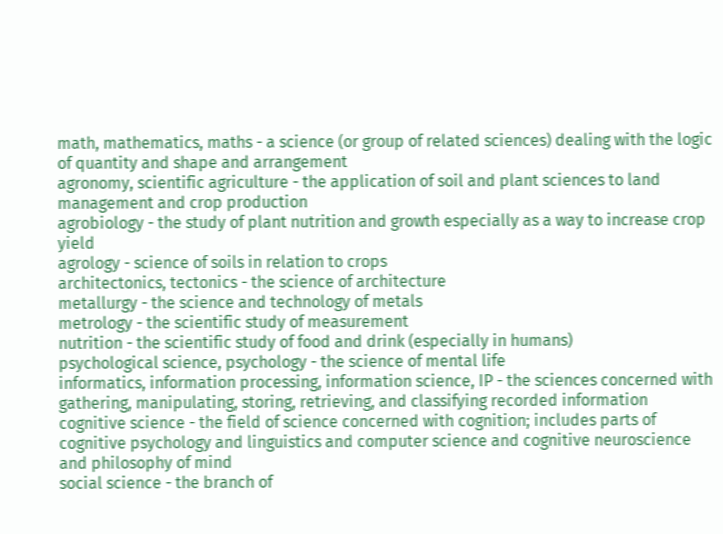math, mathematics, maths - a science (or group of related sciences) dealing with the logic of quantity and shape and arrangement
agronomy, scientific agriculture - the application of soil and plant sciences to land management and crop production
agrobiology - the study of plant nutrition and growth especially as a way to increase crop yield
agrology - science of soils in relation to crops
architectonics, tectonics - the science of architecture
metallurgy - the science and technology of metals
metrology - the scientific study of measurement
nutrition - the scientific study of food and drink (especially in humans)
psychological science, psychology - the science of mental life
informatics, information processing, information science, IP - the sciences concerned with gathering, manipulating, storing, retrieving, and classifying recorded information
cognitive science - the field of science concerned with cognition; includes parts of cognitive psychology and linguistics and computer science and cognitive neuroscience and philosophy of mind
social science - the branch of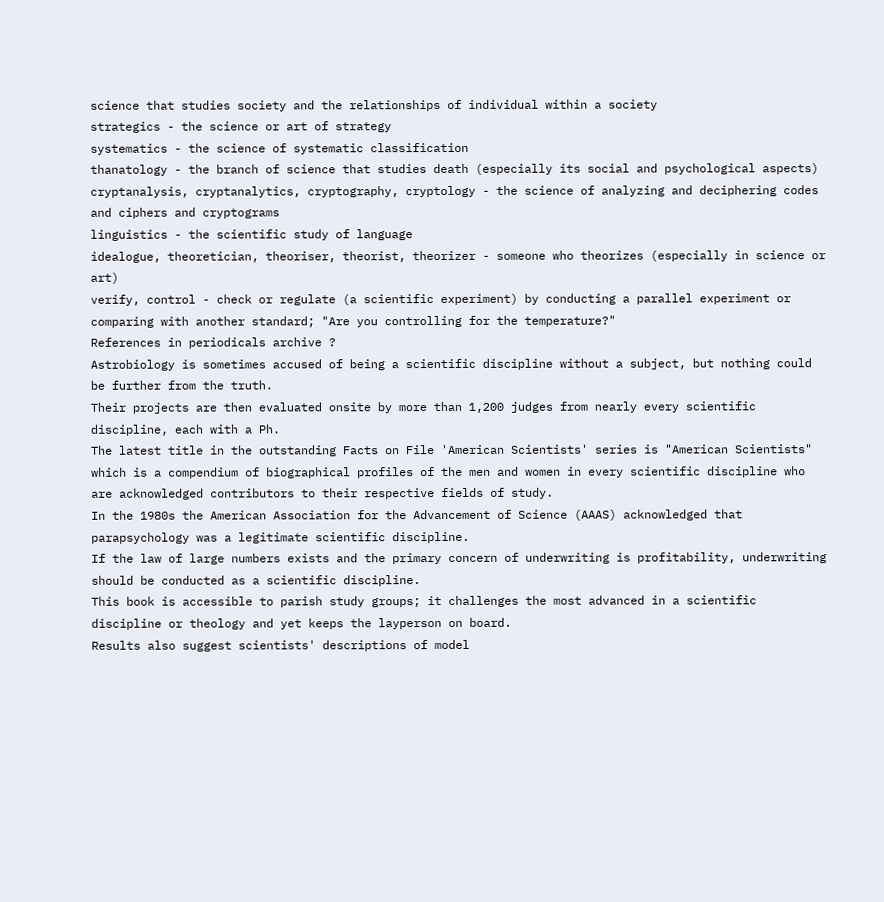science that studies society and the relationships of individual within a society
strategics - the science or art of strategy
systematics - the science of systematic classification
thanatology - the branch of science that studies death (especially its social and psychological aspects)
cryptanalysis, cryptanalytics, cryptography, cryptology - the science of analyzing and deciphering codes and ciphers and cryptograms
linguistics - the scientific study of language
idealogue, theoretician, theoriser, theorist, theorizer - someone who theorizes (especially in science or art)
verify, control - check or regulate (a scientific experiment) by conducting a parallel experiment or comparing with another standard; "Are you controlling for the temperature?"
References in periodicals archive ?
Astrobiology is sometimes accused of being a scientific discipline without a subject, but nothing could be further from the truth.
Their projects are then evaluated onsite by more than 1,200 judges from nearly every scientific discipline, each with a Ph.
The latest title in the outstanding Facts on File 'American Scientists' series is "American Scientists" which is a compendium of biographical profiles of the men and women in every scientific discipline who are acknowledged contributors to their respective fields of study.
In the 1980s the American Association for the Advancement of Science (AAAS) acknowledged that parapsychology was a legitimate scientific discipline.
If the law of large numbers exists and the primary concern of underwriting is profitability, underwriting should be conducted as a scientific discipline.
This book is accessible to parish study groups; it challenges the most advanced in a scientific discipline or theology and yet keeps the layperson on board.
Results also suggest scientists' descriptions of model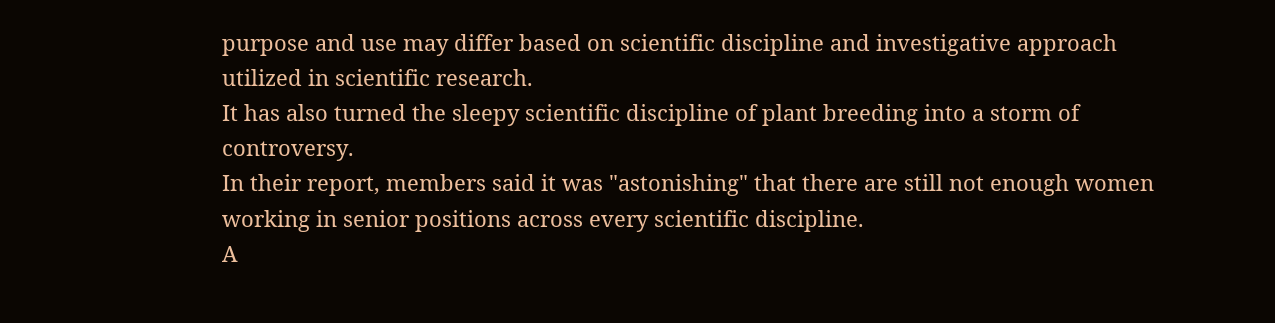purpose and use may differ based on scientific discipline and investigative approach utilized in scientific research.
It has also turned the sleepy scientific discipline of plant breeding into a storm of controversy.
In their report, members said it was "astonishing" that there are still not enough women working in senior positions across every scientific discipline.
A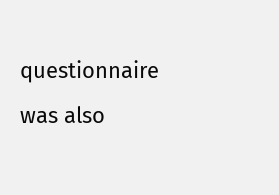questionnaire was also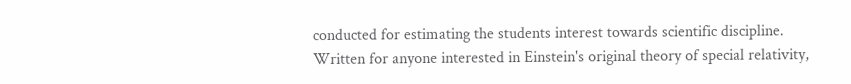conducted for estimating the students interest towards scientific discipline.
Written for anyone interested in Einstein's original theory of special relativity,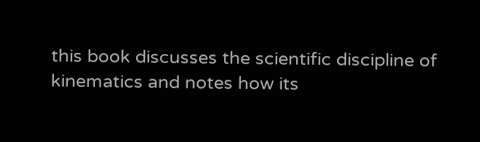this book discusses the scientific discipline of kinematics and notes how its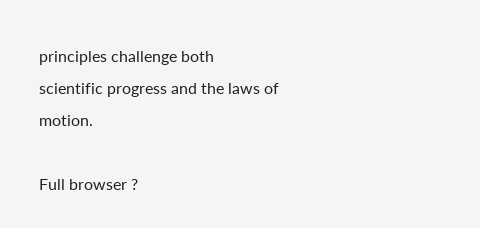principles challenge both scientific progress and the laws of motion.

Full browser ?